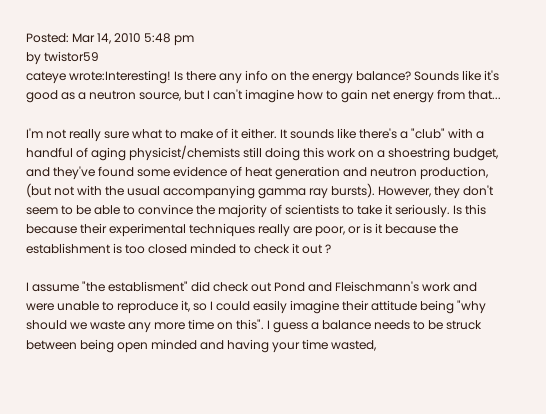Posted: Mar 14, 2010 5:48 pm
by twistor59
cateye wrote:Interesting! Is there any info on the energy balance? Sounds like it's good as a neutron source, but I can't imagine how to gain net energy from that...

I'm not really sure what to make of it either. It sounds like there's a "club" with a handful of aging physicist/chemists still doing this work on a shoestring budget, and they've found some evidence of heat generation and neutron production, (but not with the usual accompanying gamma ray bursts). However, they don't seem to be able to convince the majority of scientists to take it seriously. Is this because their experimental techniques really are poor, or is it because the establishment is too closed minded to check it out ?

I assume "the establisment" did check out Pond and Fleischmann's work and were unable to reproduce it, so I could easily imagine their attitude being "why should we waste any more time on this". I guess a balance needs to be struck between being open minded and having your time wasted,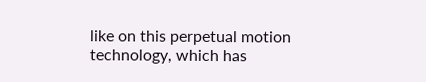like on this perpetual motion technology, which has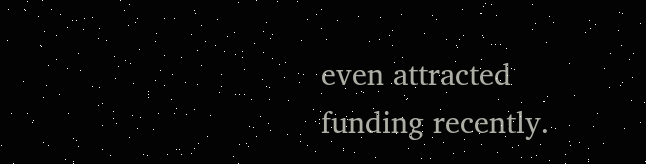even attracted funding recently.